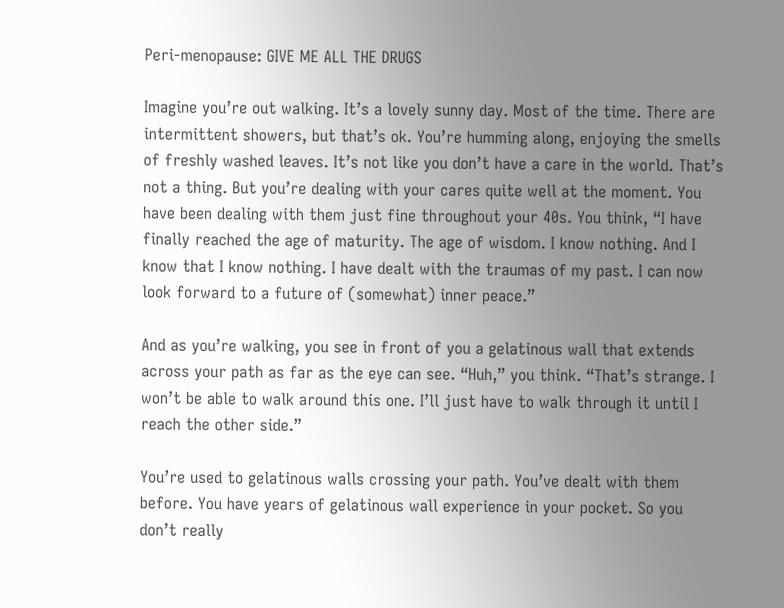Peri-menopause: GIVE ME ALL THE DRUGS

Imagine you’re out walking. It’s a lovely sunny day. Most of the time. There are intermittent showers, but that’s ok. You’re humming along, enjoying the smells of freshly washed leaves. It’s not like you don’t have a care in the world. That’s not a thing. But you’re dealing with your cares quite well at the moment. You have been dealing with them just fine throughout your 40s. You think, “I have finally reached the age of maturity. The age of wisdom. I know nothing. And I know that I know nothing. I have dealt with the traumas of my past. I can now look forward to a future of (somewhat) inner peace.”

And as you’re walking, you see in front of you a gelatinous wall that extends across your path as far as the eye can see. “Huh,” you think. “That’s strange. I won’t be able to walk around this one. I’ll just have to walk through it until I reach the other side.”

You’re used to gelatinous walls crossing your path. You’ve dealt with them before. You have years of gelatinous wall experience in your pocket. So you don’t really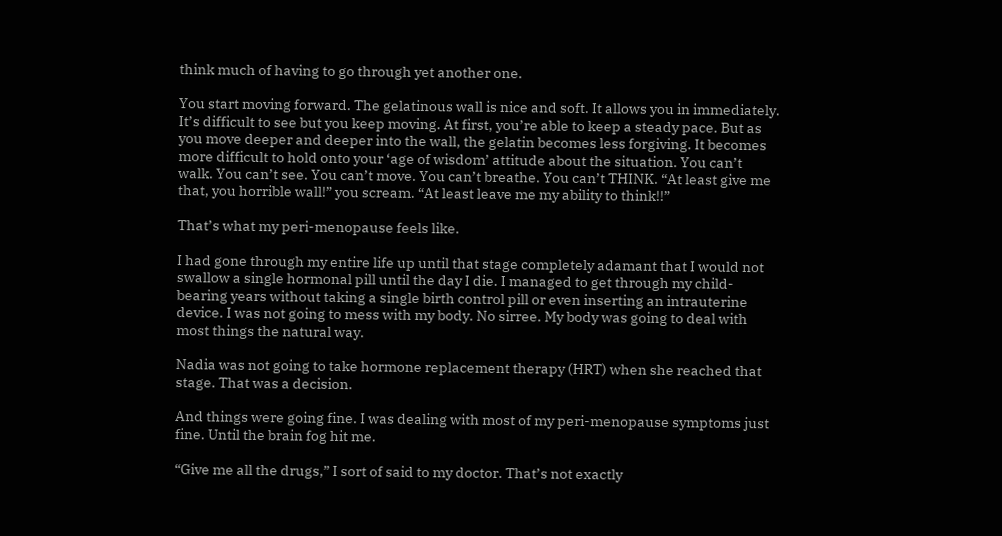think much of having to go through yet another one.

You start moving forward. The gelatinous wall is nice and soft. It allows you in immediately. It’s difficult to see but you keep moving. At first, you’re able to keep a steady pace. But as you move deeper and deeper into the wall, the gelatin becomes less forgiving. It becomes more difficult to hold onto your ‘age of wisdom’ attitude about the situation. You can’t walk. You can’t see. You can’t move. You can’t breathe. You can’t THINK. “At least give me that, you horrible wall!” you scream. “At least leave me my ability to think!!”

That’s what my peri-menopause feels like.

I had gone through my entire life up until that stage completely adamant that I would not swallow a single hormonal pill until the day I die. I managed to get through my child-bearing years without taking a single birth control pill or even inserting an intrauterine device. I was not going to mess with my body. No sirree. My body was going to deal with most things the natural way.

Nadia was not going to take hormone replacement therapy (HRT) when she reached that stage. That was a decision.

And things were going fine. I was dealing with most of my peri-menopause symptoms just fine. Until the brain fog hit me.

“Give me all the drugs,” I sort of said to my doctor. That’s not exactly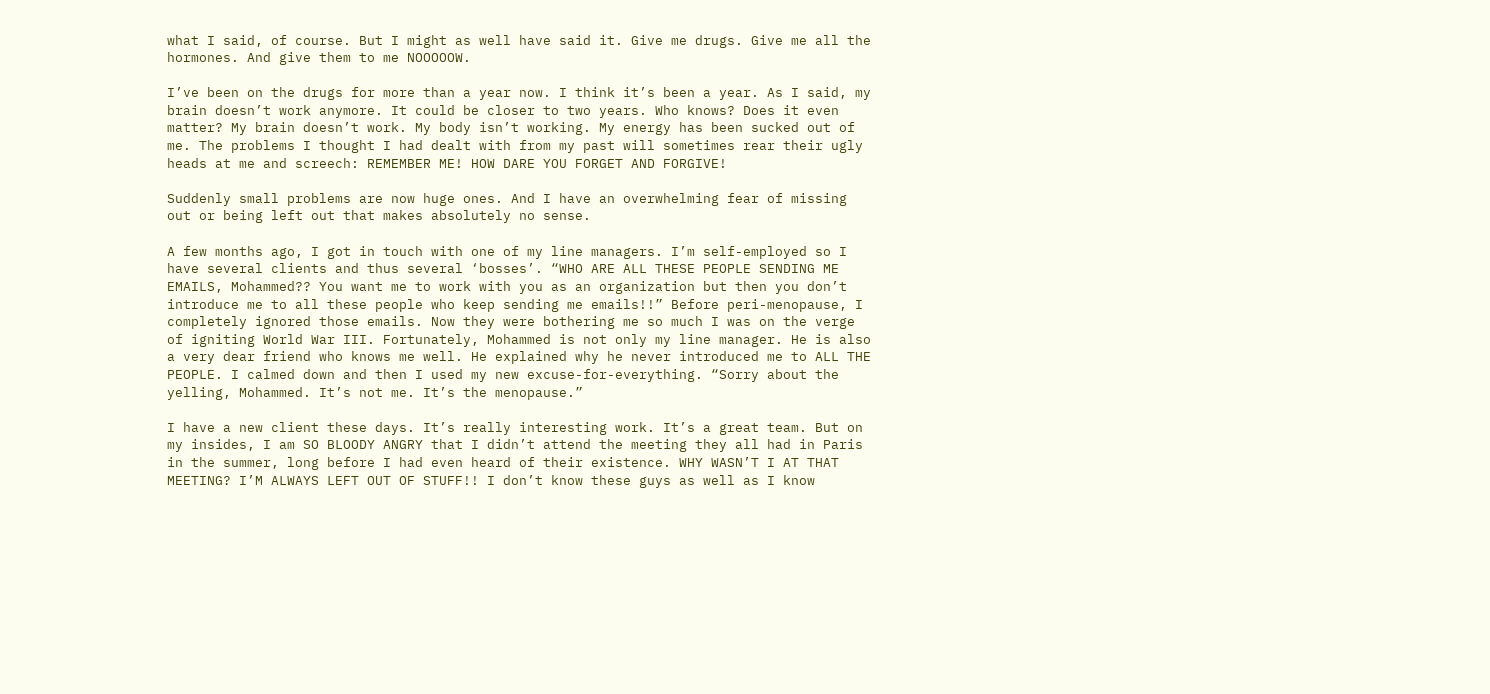what I said, of course. But I might as well have said it. Give me drugs. Give me all the hormones. And give them to me NOOOOOW.

I’ve been on the drugs for more than a year now. I think it’s been a year. As I said, my brain doesn’t work anymore. It could be closer to two years. Who knows? Does it even matter? My brain doesn’t work. My body isn’t working. My energy has been sucked out of me. The problems I thought I had dealt with from my past will sometimes rear their ugly heads at me and screech: REMEMBER ME! HOW DARE YOU FORGET AND FORGIVE!

Suddenly small problems are now huge ones. And I have an overwhelming fear of missing out or being left out that makes absolutely no sense.

A few months ago, I got in touch with one of my line managers. I’m self-employed so I have several clients and thus several ‘bosses’. “WHO ARE ALL THESE PEOPLE SENDING ME EMAILS, Mohammed?? You want me to work with you as an organization but then you don’t introduce me to all these people who keep sending me emails!!” Before peri-menopause, I completely ignored those emails. Now they were bothering me so much I was on the verge of igniting World War III. Fortunately, Mohammed is not only my line manager. He is also a very dear friend who knows me well. He explained why he never introduced me to ALL THE PEOPLE. I calmed down and then I used my new excuse-for-everything. “Sorry about the yelling, Mohammed. It’s not me. It’s the menopause.”

I have a new client these days. It’s really interesting work. It’s a great team. But on my insides, I am SO BLOODY ANGRY that I didn’t attend the meeting they all had in Paris in the summer, long before I had even heard of their existence. WHY WASN’T I AT THAT MEETING? I’M ALWAYS LEFT OUT OF STUFF!! I don’t know these guys as well as I know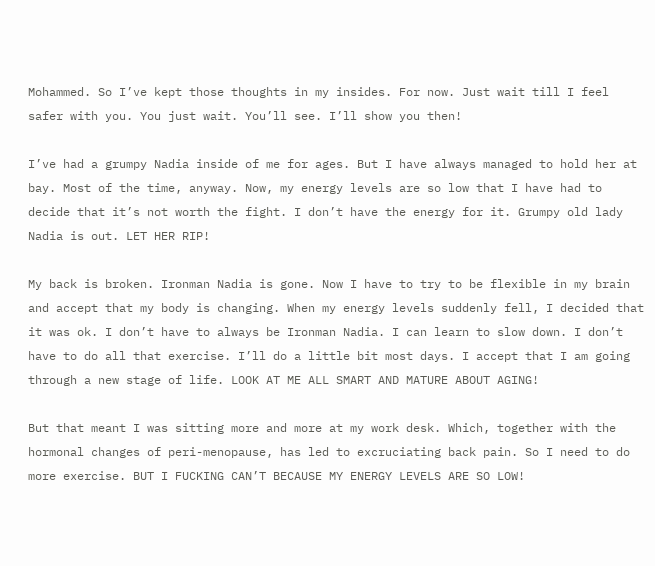Mohammed. So I’ve kept those thoughts in my insides. For now. Just wait till I feel safer with you. You just wait. You’ll see. I’ll show you then!

I’ve had a grumpy Nadia inside of me for ages. But I have always managed to hold her at bay. Most of the time, anyway. Now, my energy levels are so low that I have had to decide that it’s not worth the fight. I don’t have the energy for it. Grumpy old lady Nadia is out. LET HER RIP!

My back is broken. Ironman Nadia is gone. Now I have to try to be flexible in my brain and accept that my body is changing. When my energy levels suddenly fell, I decided that it was ok. I don’t have to always be Ironman Nadia. I can learn to slow down. I don’t have to do all that exercise. I’ll do a little bit most days. I accept that I am going through a new stage of life. LOOK AT ME ALL SMART AND MATURE ABOUT AGING!

But that meant I was sitting more and more at my work desk. Which, together with the hormonal changes of peri-menopause, has led to excruciating back pain. So I need to do more exercise. BUT I FUCKING CAN’T BECAUSE MY ENERGY LEVELS ARE SO LOW!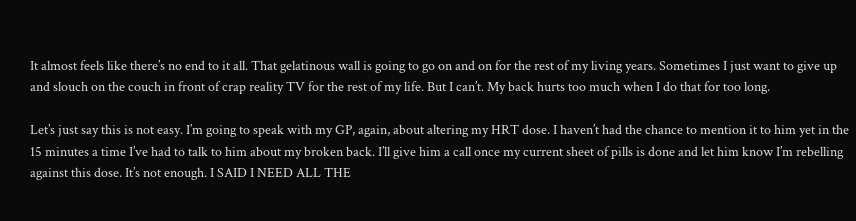It almost feels like there’s no end to it all. That gelatinous wall is going to go on and on for the rest of my living years. Sometimes I just want to give up and slouch on the couch in front of crap reality TV for the rest of my life. But I can’t. My back hurts too much when I do that for too long.

Let’s just say this is not easy. I’m going to speak with my GP, again, about altering my HRT dose. I haven’t had the chance to mention it to him yet in the 15 minutes a time I’ve had to talk to him about my broken back. I’ll give him a call once my current sheet of pills is done and let him know I’m rebelling against this dose. It’s not enough. I SAID I NEED ALL THE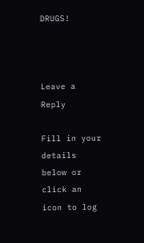DRUGS!



Leave a Reply

Fill in your details below or click an icon to log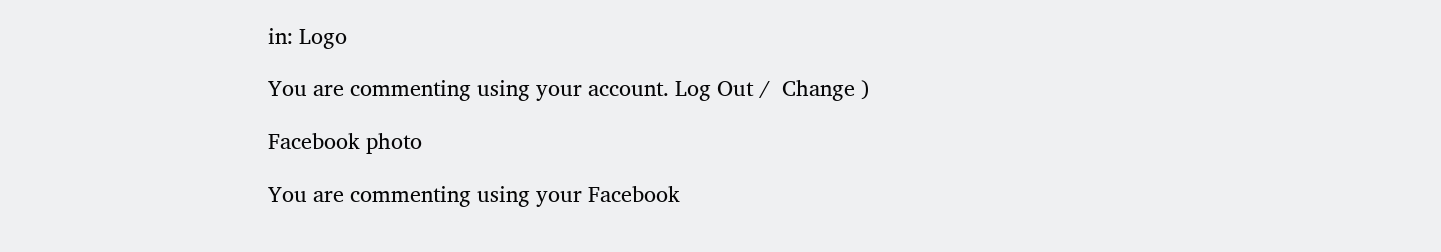in: Logo

You are commenting using your account. Log Out /  Change )

Facebook photo

You are commenting using your Facebook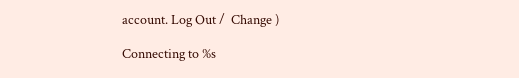account. Log Out /  Change )

Connecting to %s